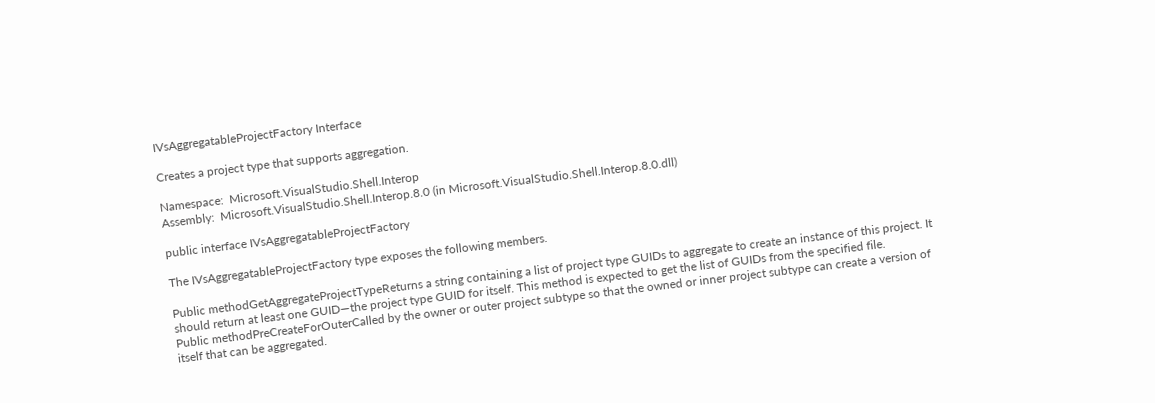IVsAggregatableProjectFactory Interface

Creates a project type that supports aggregation.

Namespace:  Microsoft.VisualStudio.Shell.Interop
Assembly:  Microsoft.VisualStudio.Shell.Interop.8.0 (in Microsoft.VisualStudio.Shell.Interop.8.0.dll)

public interface IVsAggregatableProjectFactory

The IVsAggregatableProjectFactory type exposes the following members.

Public methodGetAggregateProjectTypeReturns a string containing a list of project type GUIDs to aggregate to create an instance of this project. It should return at least one GUID—the project type GUID for itself. This method is expected to get the list of GUIDs from the specified file.
Public methodPreCreateForOuterCalled by the owner or outer project subtype so that the owned or inner project subtype can create a version of itself that can be aggregated.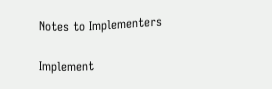Notes to Implementers

Implement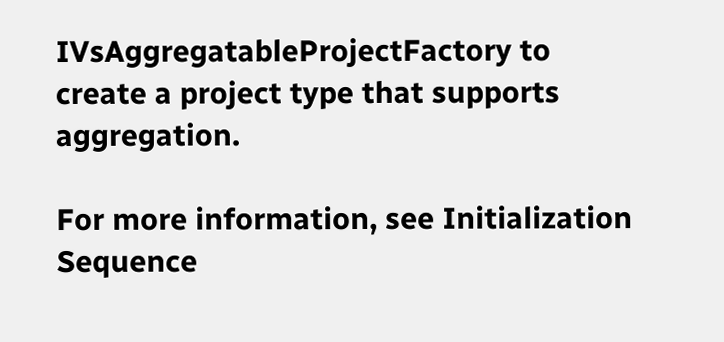IVsAggregatableProjectFactory to create a project type that supports aggregation.

For more information, see Initialization Sequence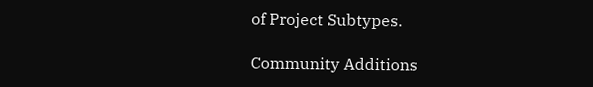of Project Subtypes.

Community Additions